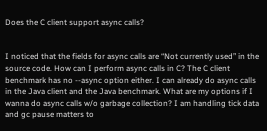Does the C client support async calls?


I noticed that the fields for async calls are “Not currently used” in the source code. How can I perform async calls in C? The C client benchmark has no --async option either. I can already do async calls in the Java client and the Java benchmark. What are my options if I wanna do async calls w/o garbage collection? I am handling tick data and gc pause matters to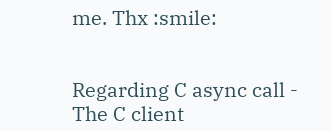me. Thx :smile:


Regarding C async call - The C client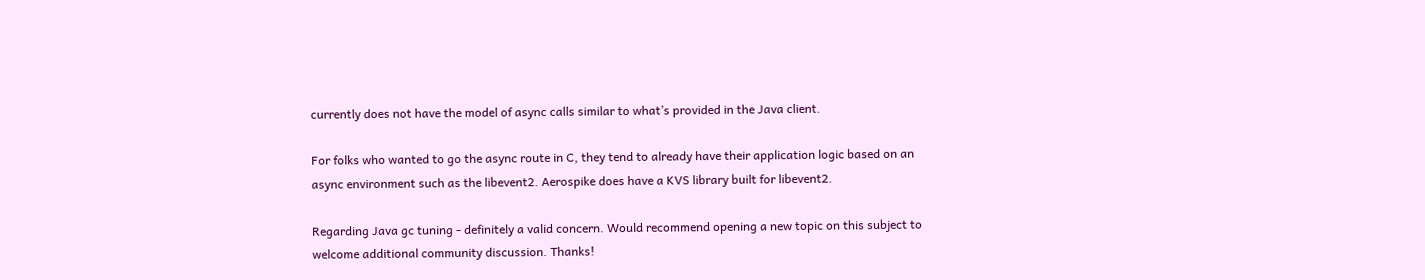currently does not have the model of async calls similar to what’s provided in the Java client.

For folks who wanted to go the async route in C, they tend to already have their application logic based on an async environment such as the libevent2. Aerospike does have a KVS library built for libevent2.

Regarding Java gc tuning - definitely a valid concern. Would recommend opening a new topic on this subject to welcome additional community discussion. Thanks!